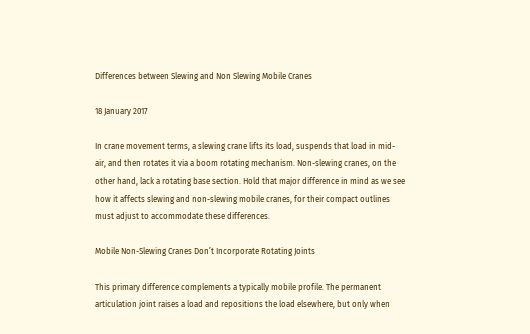Differences between Slewing and Non Slewing Mobile Cranes

18 January 2017

In crane movement terms, a slewing crane lifts its load, suspends that load in mid-air, and then rotates it via a boom rotating mechanism. Non-slewing cranes, on the other hand, lack a rotating base section. Hold that major difference in mind as we see how it affects slewing and non-slewing mobile cranes, for their compact outlines must adjust to accommodate these differences.

Mobile Non-Slewing Cranes Don’t Incorporate Rotating Joints

This primary difference complements a typically mobile profile. The permanent articulation joint raises a load and repositions the load elsewhere, but only when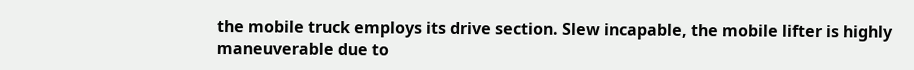the mobile truck employs its drive section. Slew incapable, the mobile lifter is highly maneuverable due to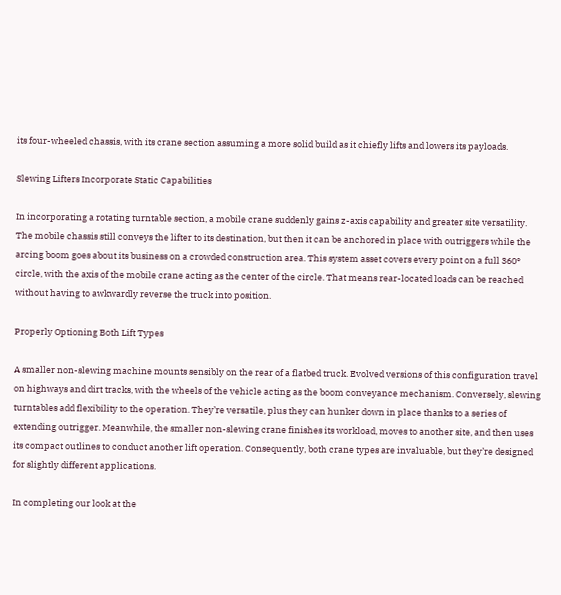its four-wheeled chassis, with its crane section assuming a more solid build as it chiefly lifts and lowers its payloads.

Slewing Lifters Incorporate Static Capabilities

In incorporating a rotating turntable section, a mobile crane suddenly gains z-axis capability and greater site versatility. The mobile chassis still conveys the lifter to its destination, but then it can be anchored in place with outriggers while the arcing boom goes about its business on a crowded construction area. This system asset covers every point on a full 360° circle, with the axis of the mobile crane acting as the center of the circle. That means rear-located loads can be reached without having to awkwardly reverse the truck into position.

Properly Optioning Both Lift Types

A smaller non-slewing machine mounts sensibly on the rear of a flatbed truck. Evolved versions of this configuration travel on highways and dirt tracks, with the wheels of the vehicle acting as the boom conveyance mechanism. Conversely, slewing turntables add flexibility to the operation. They’re versatile, plus they can hunker down in place thanks to a series of extending outrigger. Meanwhile, the smaller non-slewing crane finishes its workload, moves to another site, and then uses its compact outlines to conduct another lift operation. Consequently, both crane types are invaluable, but they’re designed for slightly different applications.

In completing our look at the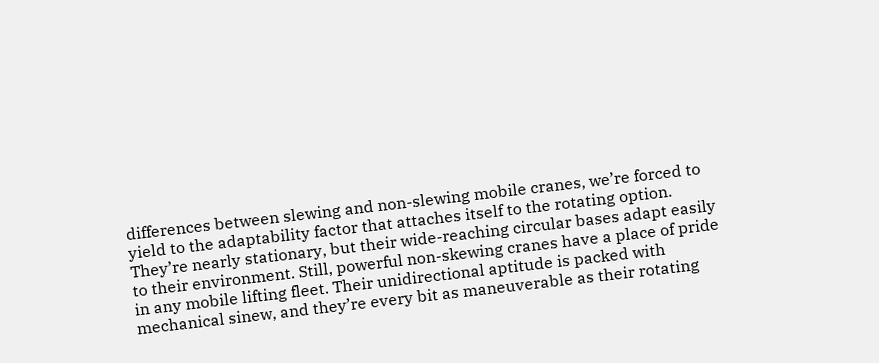differences between slewing and non-slewing mobile cranes, we’re forced to yield to the adaptability factor that attaches itself to the rotating option. They’re nearly stationary, but their wide-reaching circular bases adapt easily to their environment. Still, powerful non-skewing cranes have a place of pride in any mobile lifting fleet. Their unidirectional aptitude is packed with mechanical sinew, and they’re every bit as maneuverable as their rotating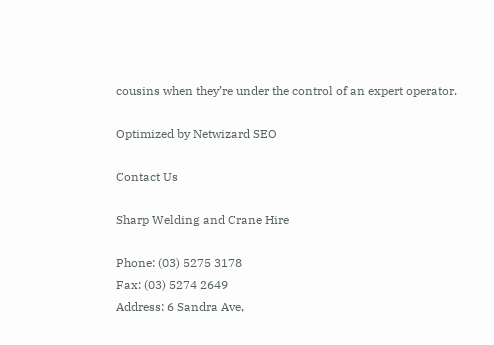cousins when they’re under the control of an expert operator.

Optimized by Netwizard SEO

Contact Us

Sharp Welding and Crane Hire

Phone: (03) 5275 3178
Fax: (03) 5274 2649
Address: 6 Sandra Ave,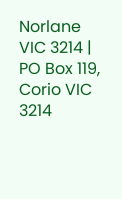Norlane VIC 3214 | PO Box 119, Corio VIC 3214